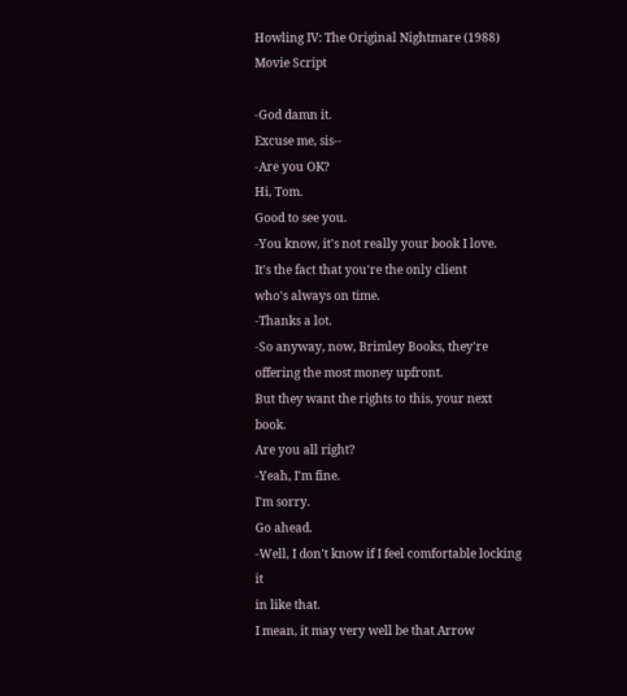Howling IV: The Original Nightmare (1988) Movie Script

-God damn it.
Excuse me, sis--
-Are you OK?
Hi, Tom.
Good to see you.
-You know, it's not really your book I love.
It's the fact that you're the only client
who's always on time.
-Thanks a lot.
-So anyway, now, Brimley Books, they're
offering the most money upfront.
But they want the rights to this, your next book.
Are you all right?
-Yeah, I'm fine.
I'm sorry.
Go ahead.
-Well, I don't know if I feel comfortable locking it
in like that.
I mean, it may very well be that Arrow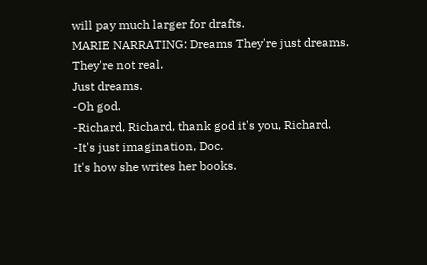will pay much larger for drafts.
MARIE NARRATING: Dreams They're just dreams.
They're not real.
Just dreams.
-Oh god.
-Richard, Richard, thank god it's you, Richard.
-It's just imagination, Doc.
It's how she writes her books.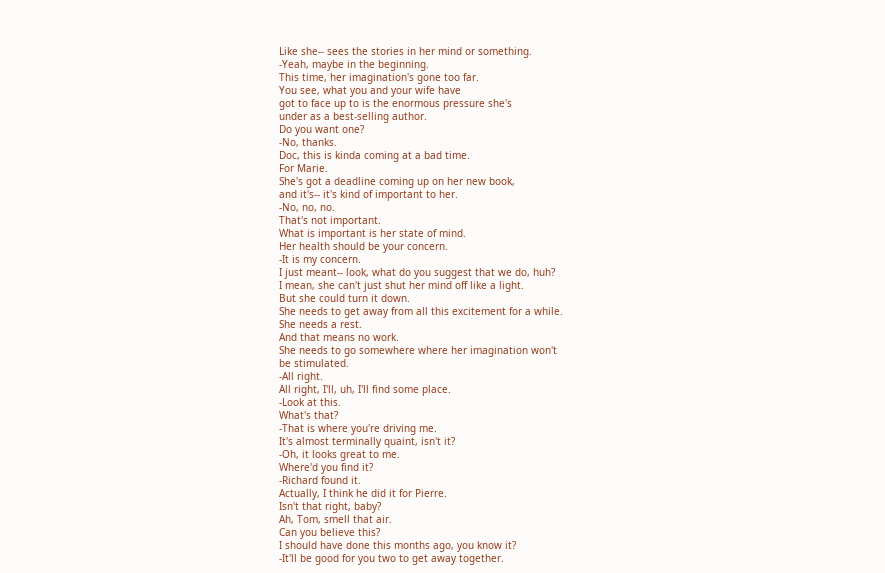Like she-- sees the stories in her mind or something.
-Yeah, maybe in the beginning.
This time, her imagination's gone too far.
You see, what you and your wife have
got to face up to is the enormous pressure she's
under as a best-selling author.
Do you want one?
-No, thanks.
Doc, this is kinda coming at a bad time.
For Marie.
She's got a deadline coming up on her new book,
and it's-- it's kind of important to her.
-No, no, no.
That's not important.
What is important is her state of mind.
Her health should be your concern.
-It is my concern.
I just meant-- look, what do you suggest that we do, huh?
I mean, she can't just shut her mind off like a light.
But she could turn it down.
She needs to get away from all this excitement for a while.
She needs a rest.
And that means no work.
She needs to go somewhere where her imagination won't
be stimulated.
-All right.
All right, I'll, uh, I'll find some place.
-Look at this.
What's that?
-That is where you're driving me.
It's almost terminally quaint, isn't it?
-Oh, it looks great to me.
Where'd you find it?
-Richard found it.
Actually, I think he did it for Pierre.
Isn't that right, baby?
Ah, Tom, smell that air.
Can you believe this?
I should have done this months ago, you know it?
-It'll be good for you two to get away together.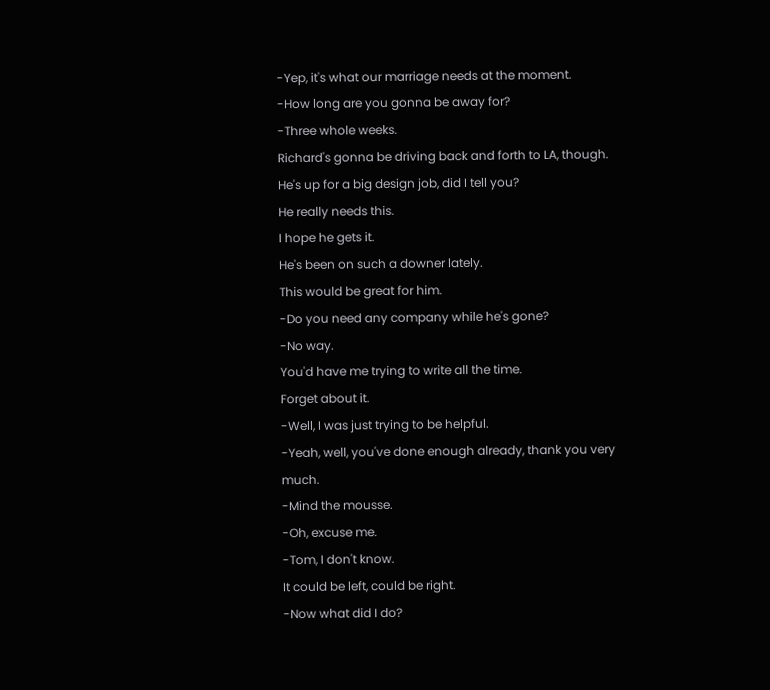-Yep, it's what our marriage needs at the moment.
-How long are you gonna be away for?
-Three whole weeks.
Richard's gonna be driving back and forth to LA, though.
He's up for a big design job, did I tell you?
He really needs this.
I hope he gets it.
He's been on such a downer lately.
This would be great for him.
-Do you need any company while he's gone?
-No way.
You'd have me trying to write all the time.
Forget about it.
-Well, I was just trying to be helpful.
-Yeah, well, you've done enough already, thank you very much.
-Mind the mousse.
-Oh, excuse me.
-Tom, I don't know.
It could be left, could be right.
-Now what did I do?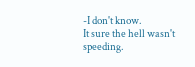-I don't know.
It sure the hell wasn't speeding.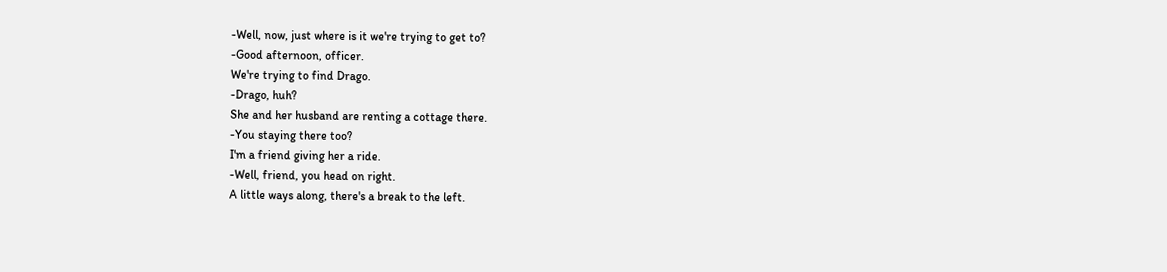-Well, now, just where is it we're trying to get to?
-Good afternoon, officer.
We're trying to find Drago.
-Drago, huh?
She and her husband are renting a cottage there.
-You staying there too?
I'm a friend giving her a ride.
-Well, friend, you head on right.
A little ways along, there's a break to the left.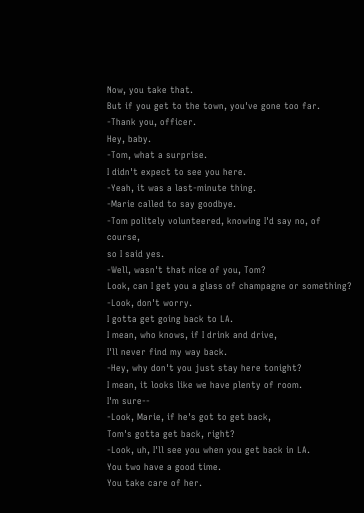Now, you take that.
But if you get to the town, you've gone too far.
-Thank you, officer.
Hey, baby.
-Tom, what a surprise.
I didn't expect to see you here.
-Yeah, it was a last-minute thing.
-Marie called to say goodbye.
-Tom politely volunteered, knowing I'd say no, of course,
so I said yes.
-Well, wasn't that nice of you, Tom?
Look, can I get you a glass of champagne or something?
-Look, don't worry.
I gotta get going back to LA.
I mean, who knows, if I drink and drive,
I'll never find my way back.
-Hey, why don't you just stay here tonight?
I mean, it looks like we have plenty of room.
I'm sure--
-Look, Marie, if he's got to get back,
Tom's gotta get back, right?
-Look, uh, I'll see you when you get back in LA.
You two have a good time.
You take care of her.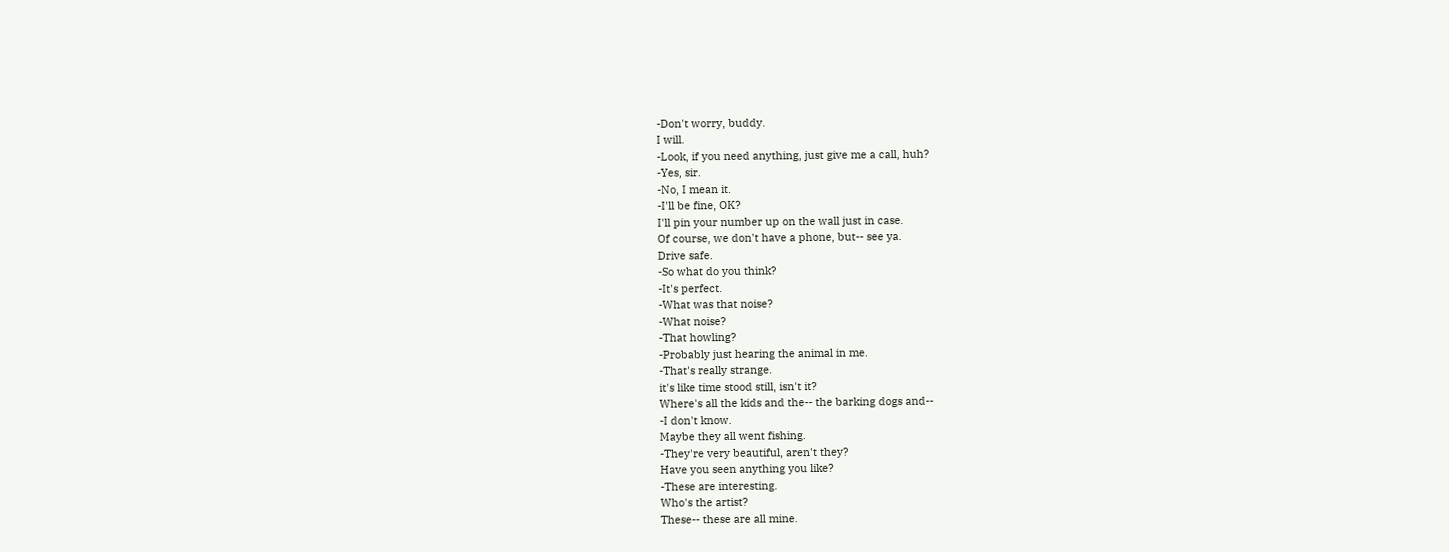-Don't worry, buddy.
I will.
-Look, if you need anything, just give me a call, huh?
-Yes, sir.
-No, I mean it.
-I'll be fine, OK?
I'll pin your number up on the wall just in case.
Of course, we don't have a phone, but-- see ya.
Drive safe.
-So what do you think?
-It's perfect.
-What was that noise?
-What noise?
-That howling?
-Probably just hearing the animal in me.
-That's really strange.
it's like time stood still, isn't it?
Where's all the kids and the-- the barking dogs and--
-I don't know.
Maybe they all went fishing.
-They're very beautiful, aren't they?
Have you seen anything you like?
-These are interesting.
Who's the artist?
These-- these are all mine.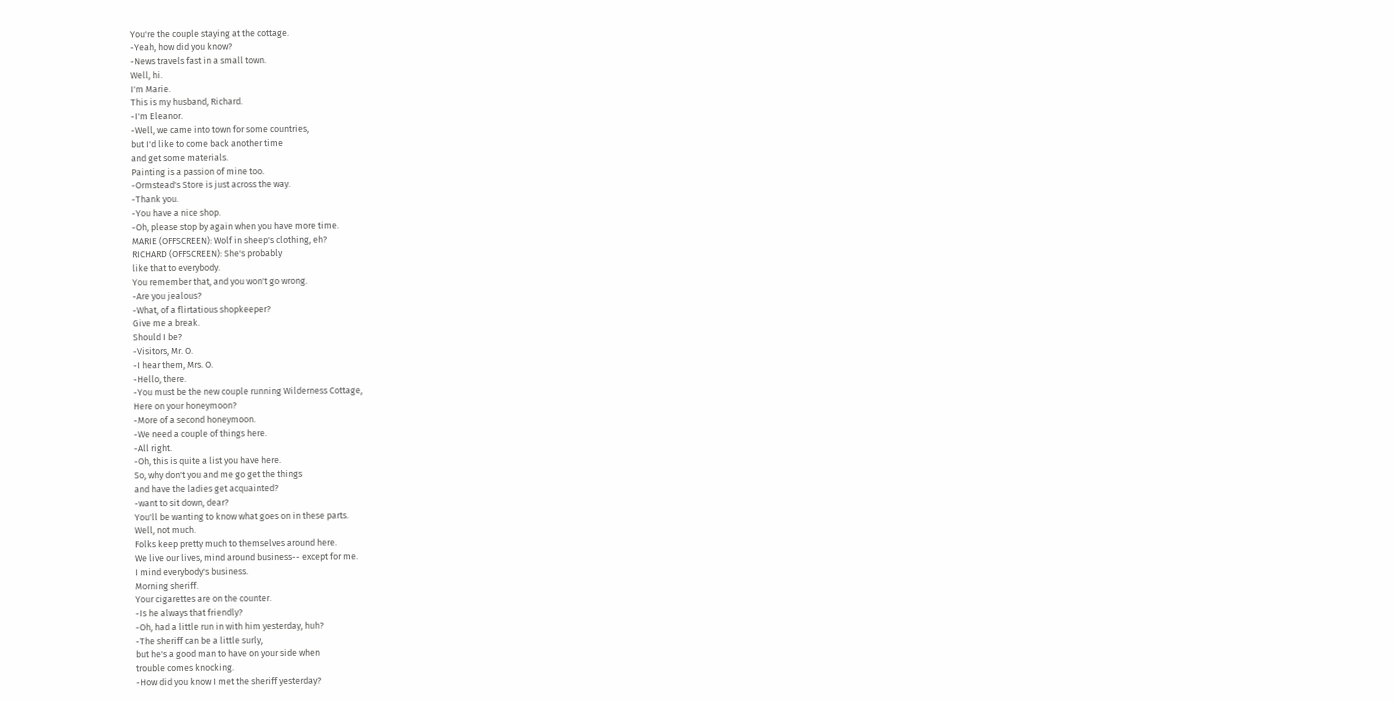You're the couple staying at the cottage.
-Yeah, how did you know?
-News travels fast in a small town.
Well, hi.
I'm Marie.
This is my husband, Richard.
-I'm Eleanor.
-Well, we came into town for some countries,
but I'd like to come back another time
and get some materials.
Painting is a passion of mine too.
-Ormstead's Store is just across the way.
-Thank you.
-You have a nice shop.
-Oh, please stop by again when you have more time.
MARIE (OFFSCREEN): Wolf in sheep's clothing, eh?
RICHARD (OFFSCREEN): She's probably
like that to everybody.
You remember that, and you won't go wrong.
-Are you jealous?
-What, of a flirtatious shopkeeper?
Give me a break.
Should I be?
-Visitors, Mr. O.
-I hear them, Mrs. O.
-Hello, there.
-You must be the new couple running Wilderness Cottage,
Here on your honeymoon?
-More of a second honeymoon.
-We need a couple of things here.
-All right.
-Oh, this is quite a list you have here.
So, why don't you and me go get the things
and have the ladies get acquainted?
-want to sit down, dear?
You'll be wanting to know what goes on in these parts.
Well, not much.
Folks keep pretty much to themselves around here.
We live our lives, mind around business-- except for me.
I mind everybody's business.
Morning sheriff.
Your cigarettes are on the counter.
-Is he always that friendly?
-Oh, had a little run in with him yesterday, huh?
-The sheriff can be a little surly,
but he's a good man to have on your side when
trouble comes knocking.
-How did you know I met the sheriff yesterday?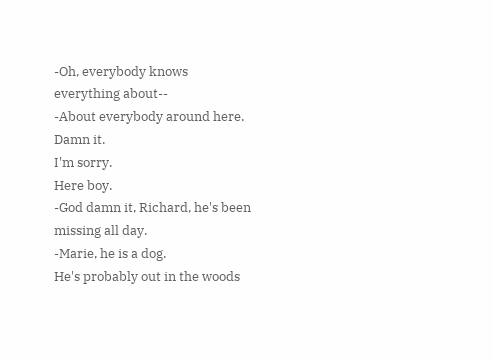-Oh, everybody knows everything about--
-About everybody around here.
Damn it.
I'm sorry.
Here boy.
-God damn it, Richard, he's been missing all day.
-Marie, he is a dog.
He's probably out in the woods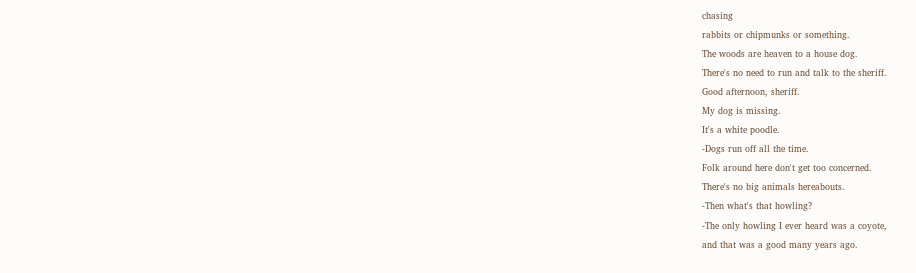chasing
rabbits or chipmunks or something.
The woods are heaven to a house dog.
There's no need to run and talk to the sheriff.
Good afternoon, sheriff.
My dog is missing.
It's a white poodle.
-Dogs run off all the time.
Folk around here don't get too concerned.
There's no big animals hereabouts.
-Then what's that howling?
-The only howling I ever heard was a coyote,
and that was a good many years ago.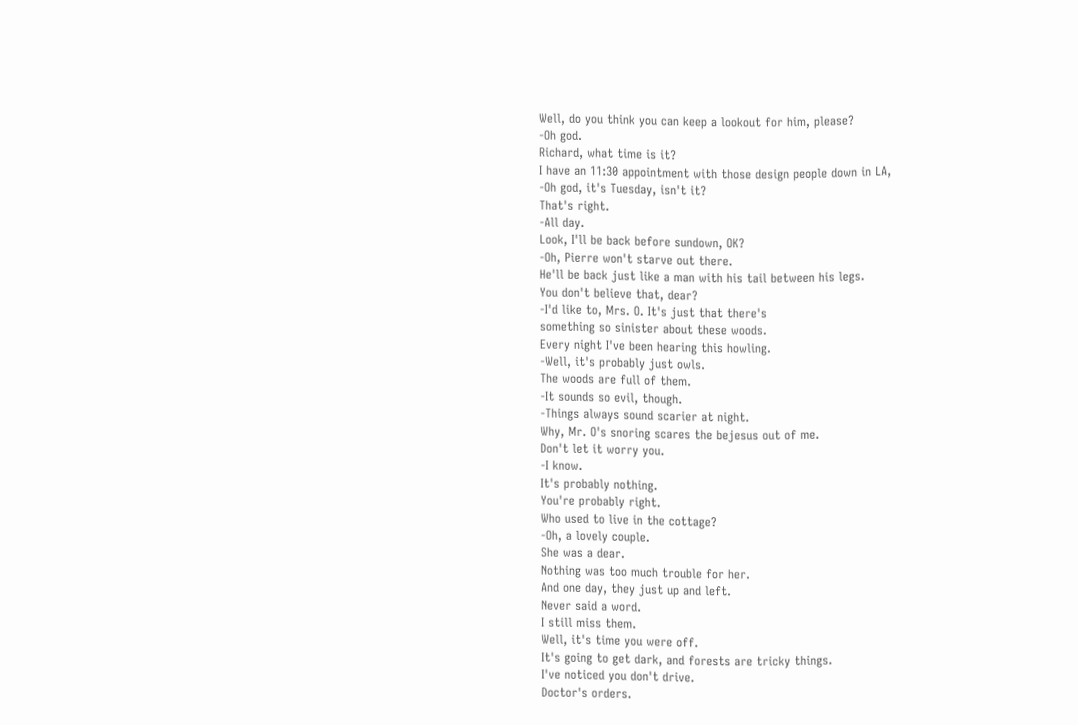Well, do you think you can keep a lookout for him, please?
-Oh god.
Richard, what time is it?
I have an 11:30 appointment with those design people down in LA,
-Oh god, it's Tuesday, isn't it?
That's right.
-All day.
Look, I'll be back before sundown, OK?
-Oh, Pierre won't starve out there.
He'll be back just like a man with his tail between his legs.
You don't believe that, dear?
-I'd like to, Mrs. O. It's just that there's
something so sinister about these woods.
Every night I've been hearing this howling.
-Well, it's probably just owls.
The woods are full of them.
-It sounds so evil, though.
-Things always sound scarier at night.
Why, Mr. O's snoring scares the bejesus out of me.
Don't let it worry you.
-I know.
It's probably nothing.
You're probably right.
Who used to live in the cottage?
-Oh, a lovely couple.
She was a dear.
Nothing was too much trouble for her.
And one day, they just up and left.
Never said a word.
I still miss them.
Well, it's time you were off.
It's going to get dark, and forests are tricky things.
I've noticed you don't drive.
Doctor's orders.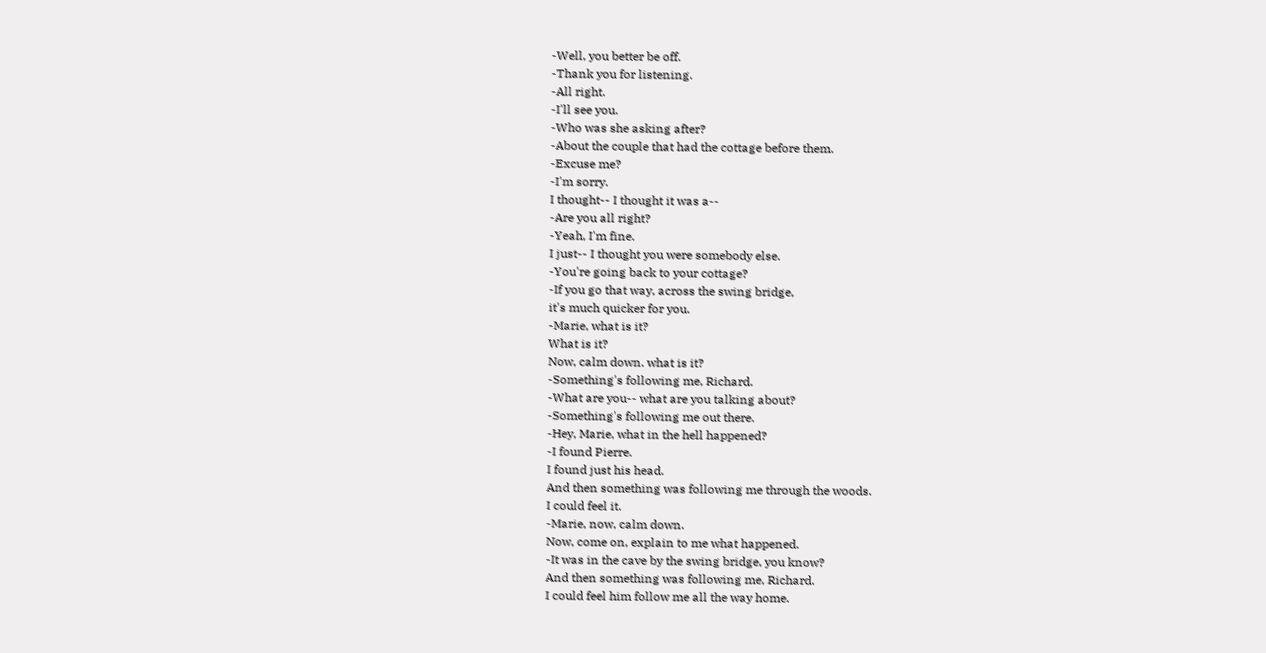-Well, you better be off.
-Thank you for listening.
-All right.
-I'll see you.
-Who was she asking after?
-About the couple that had the cottage before them.
-Excuse me?
-I'm sorry.
I thought-- I thought it was a--
-Are you all right?
-Yeah, I'm fine.
I just-- I thought you were somebody else.
-You're going back to your cottage?
-If you go that way, across the swing bridge,
it's much quicker for you.
-Marie, what is it?
What is it?
Now, calm down. what is it?
-Something's following me, Richard.
-What are you-- what are you talking about?
-Something's following me out there.
-Hey, Marie, what in the hell happened?
-I found Pierre.
I found just his head.
And then something was following me through the woods.
I could feel it.
-Marie, now, calm down.
Now, come on, explain to me what happened.
-It was in the cave by the swing bridge, you know?
And then something was following me, Richard.
I could feel him follow me all the way home.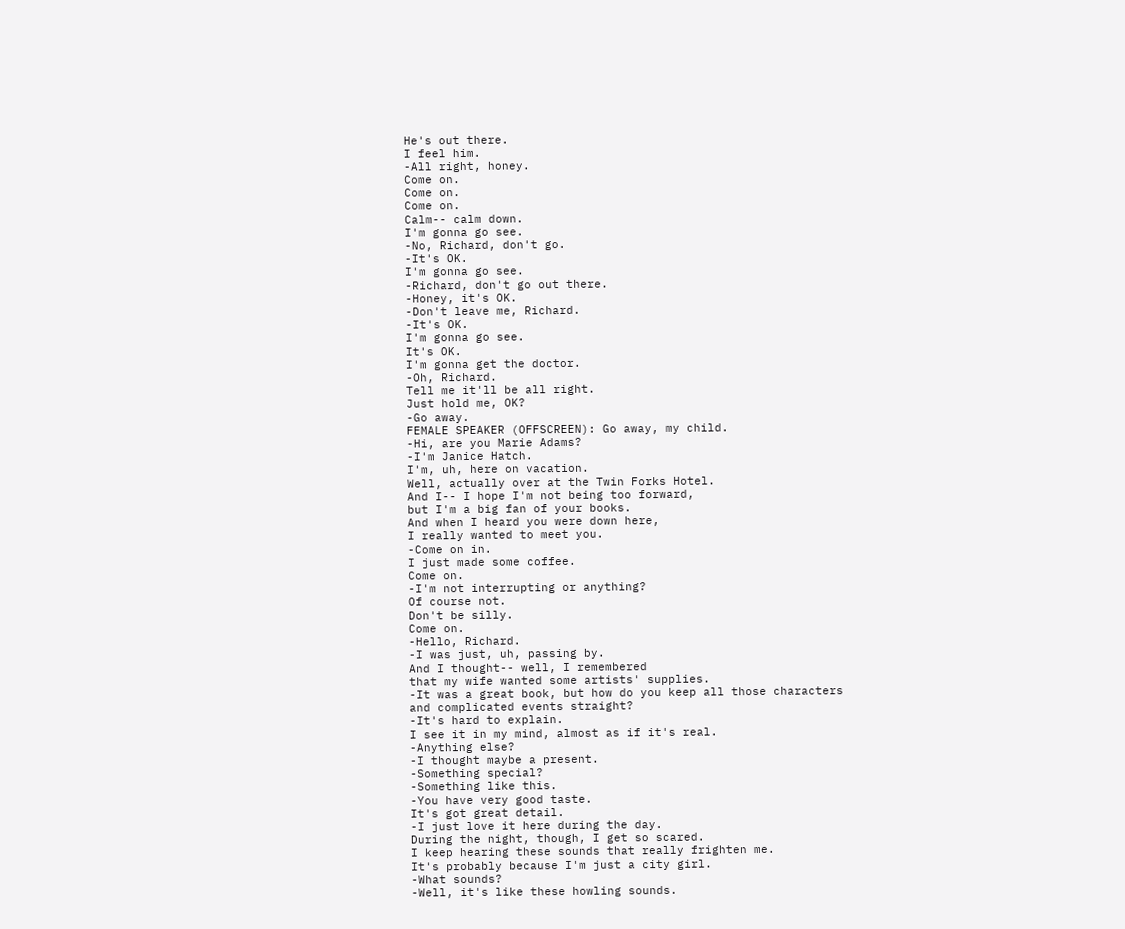He's out there.
I feel him.
-All right, honey.
Come on.
Come on.
Come on.
Calm-- calm down.
I'm gonna go see.
-No, Richard, don't go.
-It's OK.
I'm gonna go see.
-Richard, don't go out there.
-Honey, it's OK.
-Don't leave me, Richard.
-It's OK.
I'm gonna go see.
It's OK.
I'm gonna get the doctor.
-Oh, Richard.
Tell me it'll be all right.
Just hold me, OK?
-Go away.
FEMALE SPEAKER (OFFSCREEN): Go away, my child.
-Hi, are you Marie Adams?
-I'm Janice Hatch.
I'm, uh, here on vacation.
Well, actually over at the Twin Forks Hotel.
And I-- I hope I'm not being too forward,
but I'm a big fan of your books.
And when I heard you were down here,
I really wanted to meet you.
-Come on in.
I just made some coffee.
Come on.
-I'm not interrupting or anything?
Of course not.
Don't be silly.
Come on.
-Hello, Richard.
-I was just, uh, passing by.
And I thought-- well, I remembered
that my wife wanted some artists' supplies.
-It was a great book, but how do you keep all those characters
and complicated events straight?
-It's hard to explain.
I see it in my mind, almost as if it's real.
-Anything else?
-I thought maybe a present.
-Something special?
-Something like this.
-You have very good taste.
It's got great detail.
-I just love it here during the day.
During the night, though, I get so scared.
I keep hearing these sounds that really frighten me.
It's probably because I'm just a city girl.
-What sounds?
-Well, it's like these howling sounds.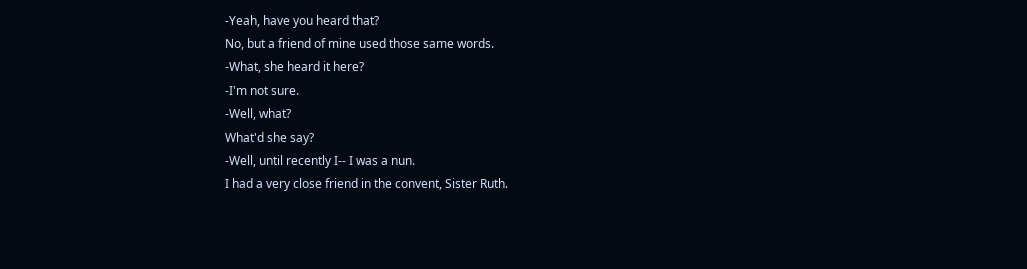-Yeah, have you heard that?
No, but a friend of mine used those same words.
-What, she heard it here?
-I'm not sure.
-Well, what?
What'd she say?
-Well, until recently I-- I was a nun.
I had a very close friend in the convent, Sister Ruth.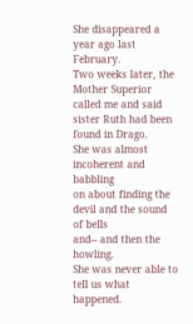She disappeared a year ago last February.
Two weeks later, the Mother Superior
called me and said sister Ruth had been found in Drago.
She was almost incoherent and babbling
on about finding the devil and the sound of bells
and-- and then the howling.
She was never able to tell us what happened.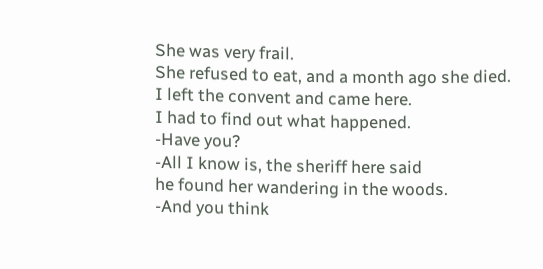She was very frail.
She refused to eat, and a month ago she died.
I left the convent and came here.
I had to find out what happened.
-Have you?
-All I know is, the sheriff here said
he found her wandering in the woods.
-And you think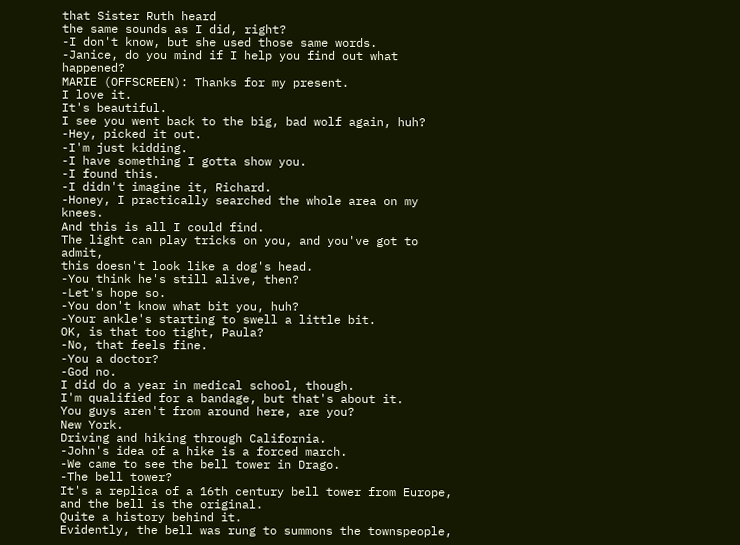that Sister Ruth heard
the same sounds as I did, right?
-I don't know, but she used those same words.
-Janice, do you mind if I help you find out what happened?
MARIE (OFFSCREEN): Thanks for my present.
I love it.
It's beautiful.
I see you went back to the big, bad wolf again, huh?
-Hey, picked it out.
-I'm just kidding.
-I have something I gotta show you.
-I found this.
-I didn't imagine it, Richard.
-Honey, I practically searched the whole area on my knees.
And this is all I could find.
The light can play tricks on you, and you've got to admit,
this doesn't look like a dog's head.
-You think he's still alive, then?
-Let's hope so.
-You don't know what bit you, huh?
-Your ankle's starting to swell a little bit.
OK, is that too tight, Paula?
-No, that feels fine.
-You a doctor?
-God no.
I did do a year in medical school, though.
I'm qualified for a bandage, but that's about it.
You guys aren't from around here, are you?
New York.
Driving and hiking through California.
-John's idea of a hike is a forced march.
-We came to see the bell tower in Drago.
-The bell tower?
It's a replica of a 16th century bell tower from Europe,
and the bell is the original.
Quite a history behind it.
Evidently, the bell was rung to summons the townspeople,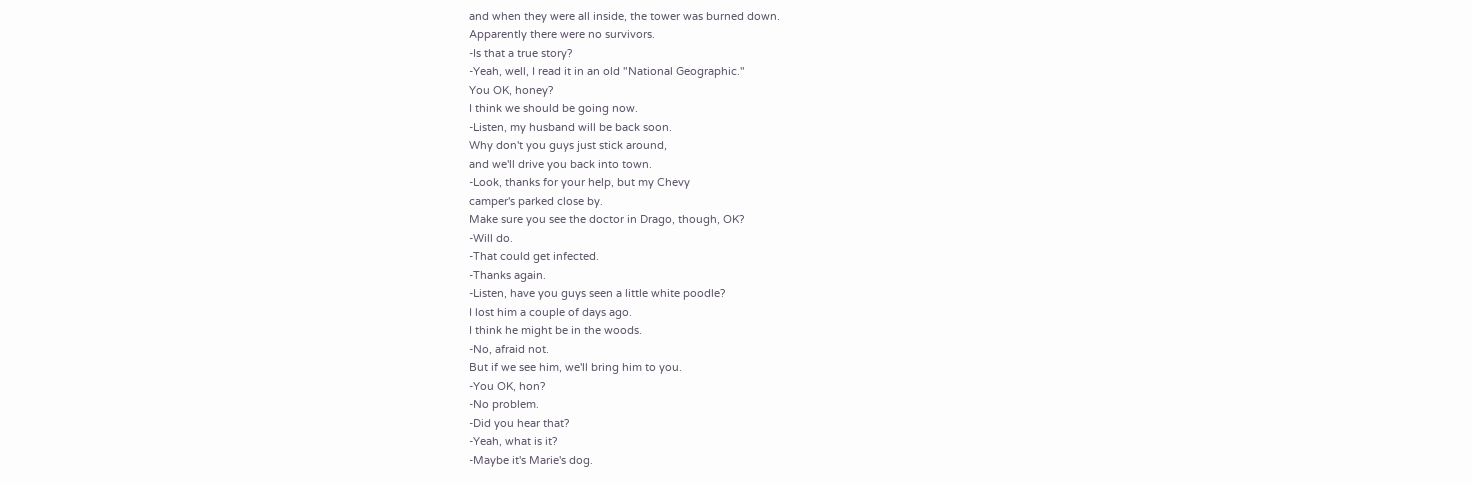and when they were all inside, the tower was burned down.
Apparently there were no survivors.
-Is that a true story?
-Yeah, well, I read it in an old "National Geographic."
You OK, honey?
I think we should be going now.
-Listen, my husband will be back soon.
Why don't you guys just stick around,
and we'll drive you back into town.
-Look, thanks for your help, but my Chevy
camper's parked close by.
Make sure you see the doctor in Drago, though, OK?
-Will do.
-That could get infected.
-Thanks again.
-Listen, have you guys seen a little white poodle?
I lost him a couple of days ago.
I think he might be in the woods.
-No, afraid not.
But if we see him, we'll bring him to you.
-You OK, hon?
-No problem.
-Did you hear that?
-Yeah, what is it?
-Maybe it's Marie's dog.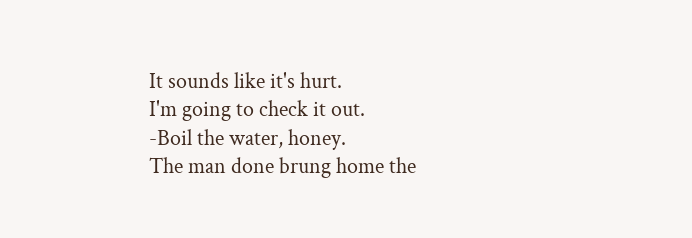It sounds like it's hurt.
I'm going to check it out.
-Boil the water, honey.
The man done brung home the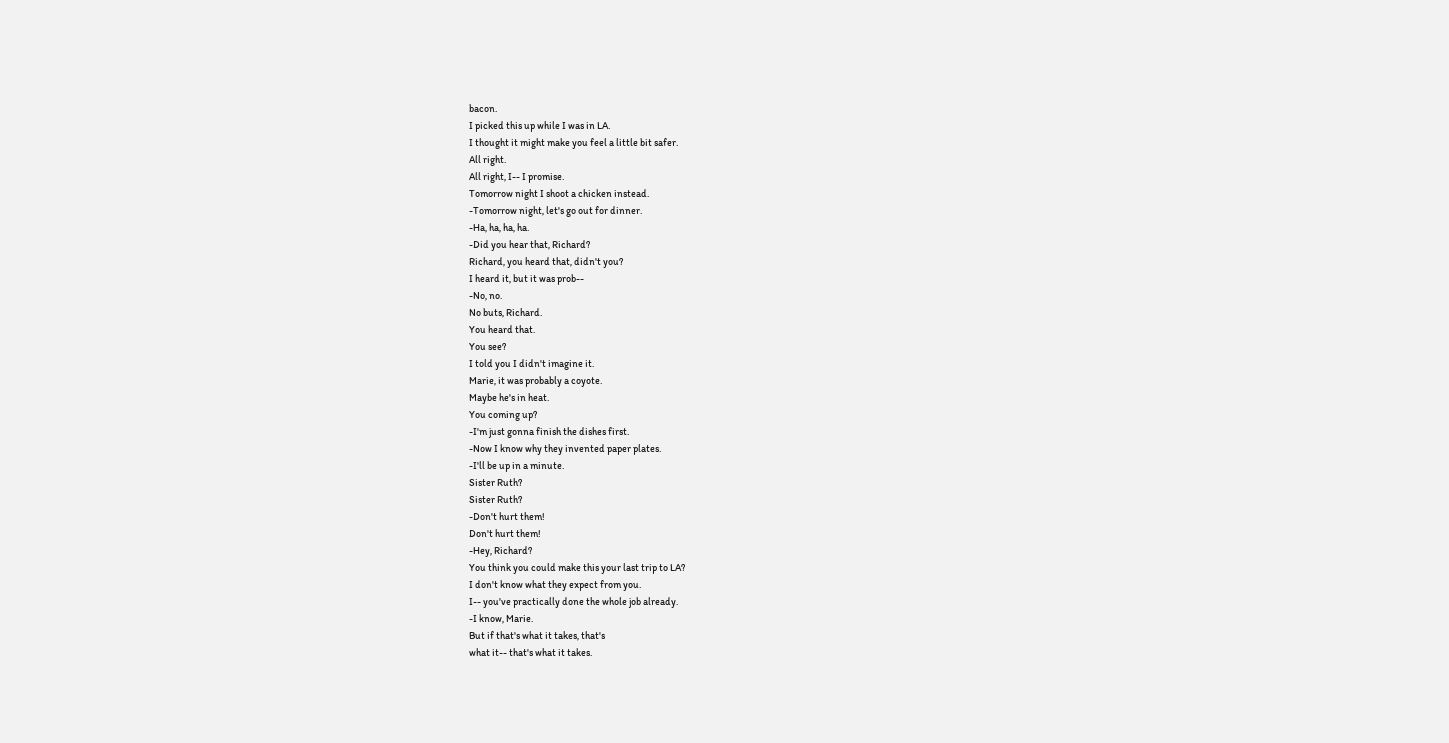bacon.
I picked this up while I was in LA.
I thought it might make you feel a little bit safer.
All right.
All right, I-- I promise.
Tomorrow night I shoot a chicken instead.
-Tomorrow night, let's go out for dinner.
-Ha, ha, ha, ha.
-Did you hear that, Richard?
Richard, you heard that, didn't you?
I heard it, but it was prob--
-No, no.
No buts, Richard.
You heard that.
You see?
I told you I didn't imagine it.
Marie, it was probably a coyote.
Maybe he's in heat.
You coming up?
-I'm just gonna finish the dishes first.
-Now I know why they invented paper plates.
-I'll be up in a minute.
Sister Ruth?
Sister Ruth?
-Don't hurt them!
Don't hurt them!
-Hey, Richard?
You think you could make this your last trip to LA?
I don't know what they expect from you.
I-- you've practically done the whole job already.
-I know, Marie.
But if that's what it takes, that's
what it-- that's what it takes.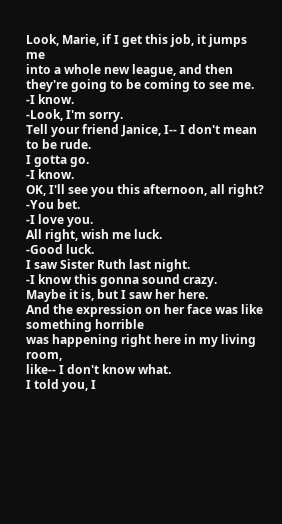Look, Marie, if I get this job, it jumps me
into a whole new league, and then
they're going to be coming to see me.
-I know.
-Look, I'm sorry.
Tell your friend Janice, I-- I don't mean to be rude.
I gotta go.
-I know.
OK, I'll see you this afternoon, all right?
-You bet.
-I love you.
All right, wish me luck.
-Good luck.
I saw Sister Ruth last night.
-I know this gonna sound crazy.
Maybe it is, but I saw her here.
And the expression on her face was like something horrible
was happening right here in my living room,
like-- I don't know what.
I told you, I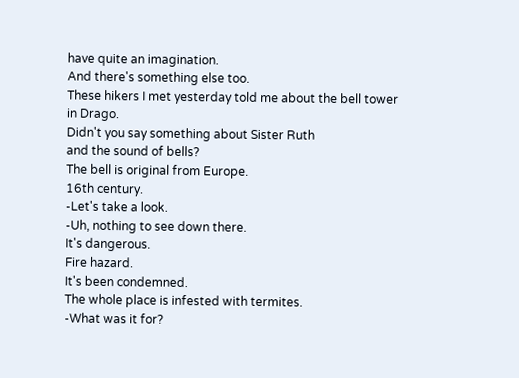have quite an imagination.
And there's something else too.
These hikers I met yesterday told me about the bell tower
in Drago.
Didn't you say something about Sister Ruth
and the sound of bells?
The bell is original from Europe.
16th century.
-Let's take a look.
-Uh, nothing to see down there.
It's dangerous.
Fire hazard.
It's been condemned.
The whole place is infested with termites.
-What was it for?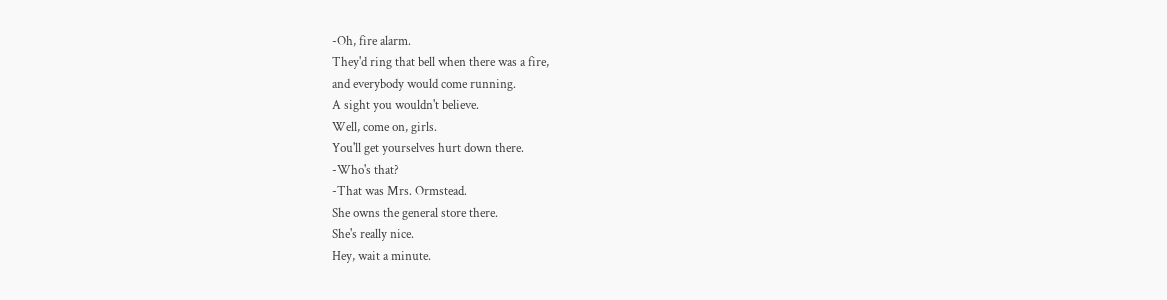-Oh, fire alarm.
They'd ring that bell when there was a fire,
and everybody would come running.
A sight you wouldn't believe.
Well, come on, girls.
You'll get yourselves hurt down there.
-Who's that?
-That was Mrs. Ormstead.
She owns the general store there.
She's really nice.
Hey, wait a minute.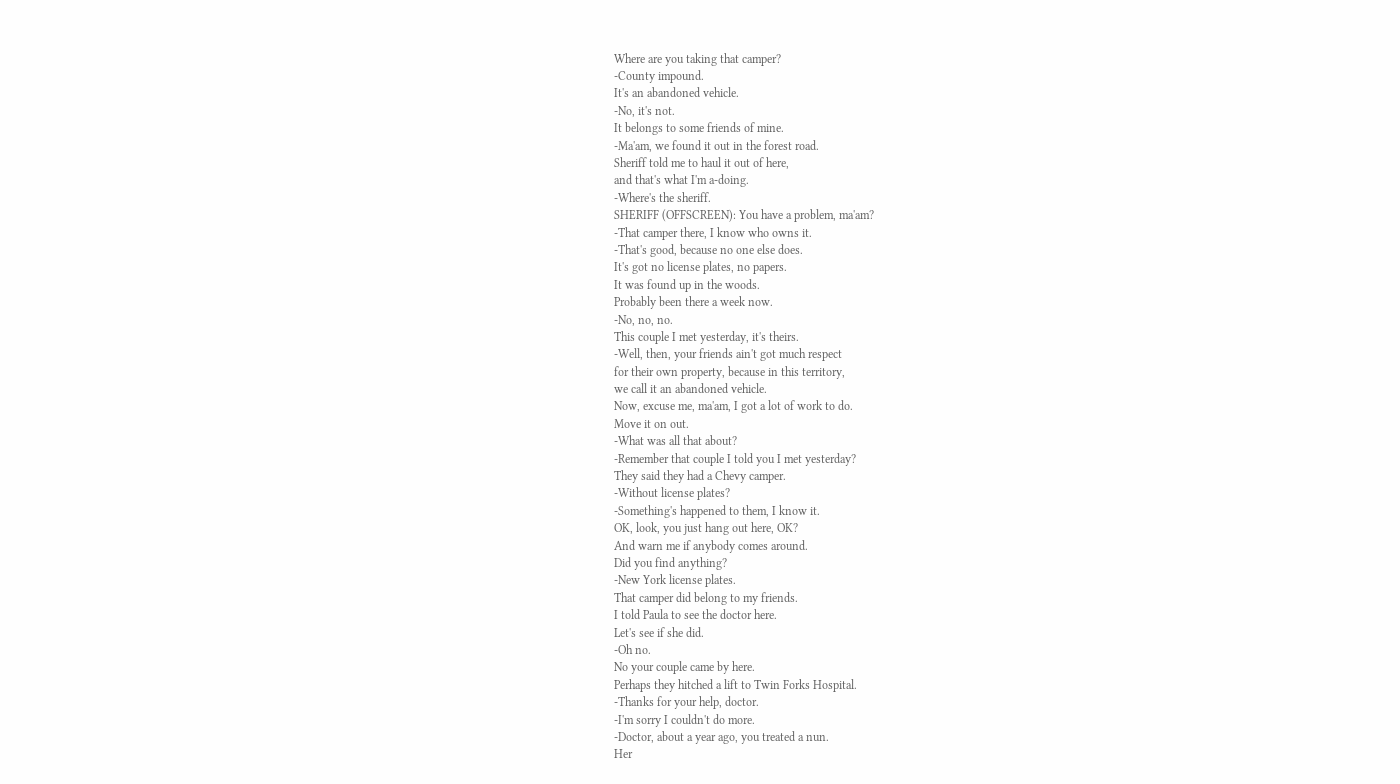Where are you taking that camper?
-County impound.
It's an abandoned vehicle.
-No, it's not.
It belongs to some friends of mine.
-Ma'am, we found it out in the forest road.
Sheriff told me to haul it out of here,
and that's what I'm a-doing.
-Where's the sheriff.
SHERIFF (OFFSCREEN): You have a problem, ma'am?
-That camper there, I know who owns it.
-That's good, because no one else does.
It's got no license plates, no papers.
It was found up in the woods.
Probably been there a week now.
-No, no, no.
This couple I met yesterday, it's theirs.
-Well, then, your friends ain't got much respect
for their own property, because in this territory,
we call it an abandoned vehicle.
Now, excuse me, ma'am, I got a lot of work to do.
Move it on out.
-What was all that about?
-Remember that couple I told you I met yesterday?
They said they had a Chevy camper.
-Without license plates?
-Something's happened to them, I know it.
OK, look, you just hang out here, OK?
And warn me if anybody comes around.
Did you find anything?
-New York license plates.
That camper did belong to my friends.
I told Paula to see the doctor here.
Let's see if she did.
-Oh no.
No your couple came by here.
Perhaps they hitched a lift to Twin Forks Hospital.
-Thanks for your help, doctor.
-I'm sorry I couldn't do more.
-Doctor, about a year ago, you treated a nun.
Her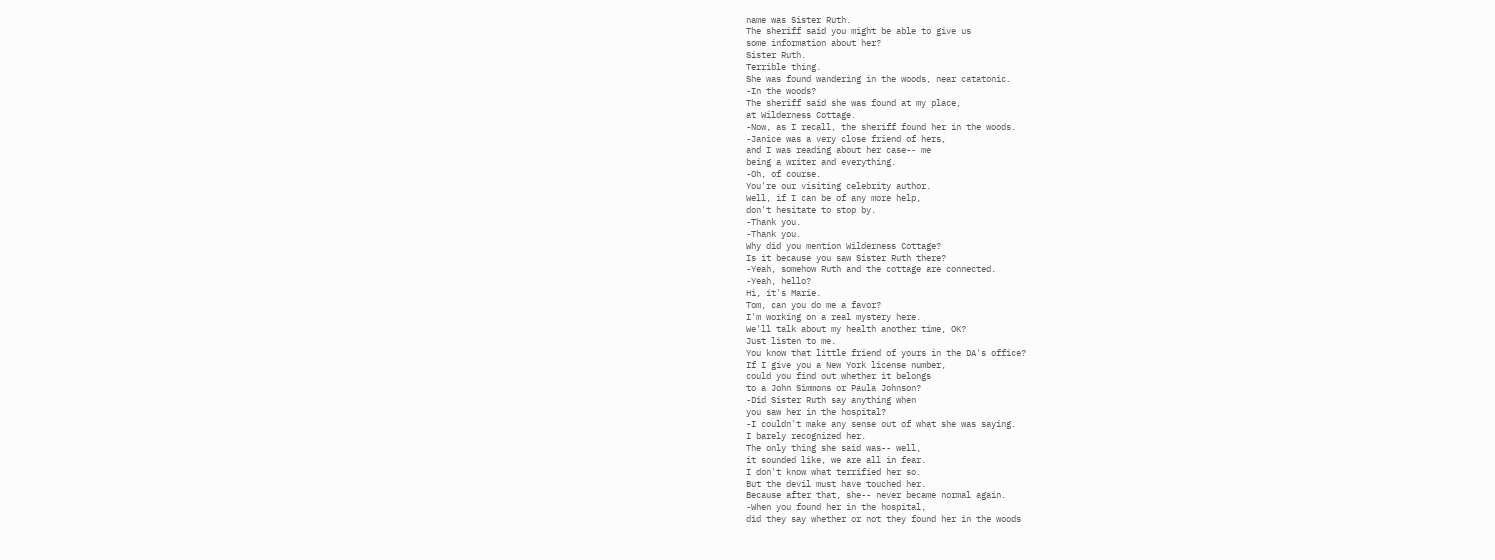name was Sister Ruth.
The sheriff said you might be able to give us
some information about her?
Sister Ruth.
Terrible thing.
She was found wandering in the woods, near catatonic.
-In the woods?
The sheriff said she was found at my place,
at Wilderness Cottage.
-Now, as I recall, the sheriff found her in the woods.
-Janice was a very close friend of hers,
and I was reading about her case-- me
being a writer and everything.
-Oh, of course.
You're our visiting celebrity author.
Well, if I can be of any more help,
don't hesitate to stop by.
-Thank you.
-Thank you.
Why did you mention Wilderness Cottage?
Is it because you saw Sister Ruth there?
-Yeah, somehow Ruth and the cottage are connected.
-Yeah, hello?
Hi, it's Marie.
Tom, can you do me a favor?
I'm working on a real mystery here.
We'll talk about my health another time, OK?
Just listen to me.
You know that little friend of yours in the DA's office?
If I give you a New York license number,
could you find out whether it belongs
to a John Simmons or Paula Johnson?
-Did Sister Ruth say anything when
you saw her in the hospital?
-I couldn't make any sense out of what she was saying.
I barely recognized her.
The only thing she said was-- well,
it sounded like, we are all in fear.
I don't know what terrified her so.
But the devil must have touched her.
Because after that, she-- never became normal again.
-When you found her in the hospital,
did they say whether or not they found her in the woods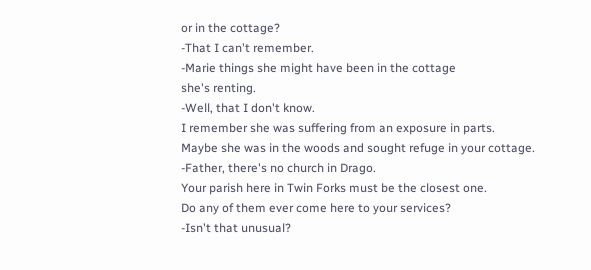or in the cottage?
-That I can't remember.
-Marie things she might have been in the cottage
she's renting.
-Well, that I don't know.
I remember she was suffering from an exposure in parts.
Maybe she was in the woods and sought refuge in your cottage.
-Father, there's no church in Drago.
Your parish here in Twin Forks must be the closest one.
Do any of them ever come here to your services?
-Isn't that unusual?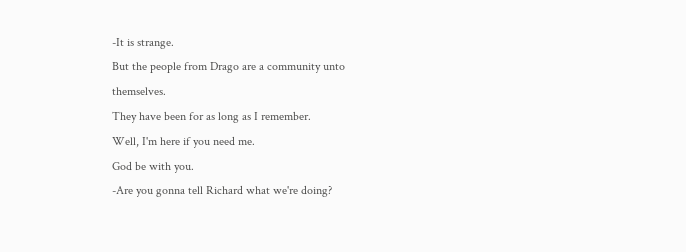-It is strange.
But the people from Drago are a community unto themselves.
They have been for as long as I remember.
Well, I'm here if you need me.
God be with you.
-Are you gonna tell Richard what we're doing?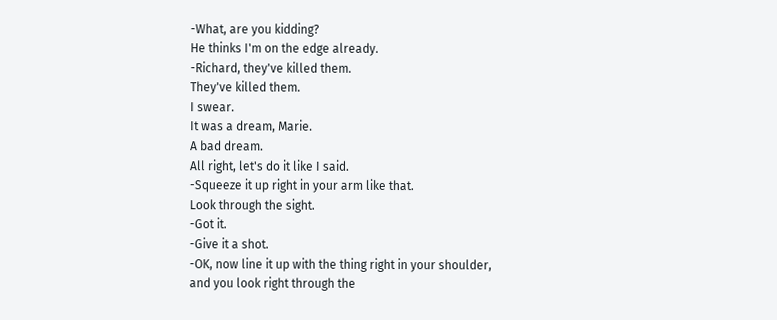-What, are you kidding?
He thinks I'm on the edge already.
-Richard, they've killed them.
They've killed them.
I swear.
It was a dream, Marie.
A bad dream.
All right, let's do it like I said.
-Squeeze it up right in your arm like that.
Look through the sight.
-Got it.
-Give it a shot.
-OK, now line it up with the thing right in your shoulder,
and you look right through the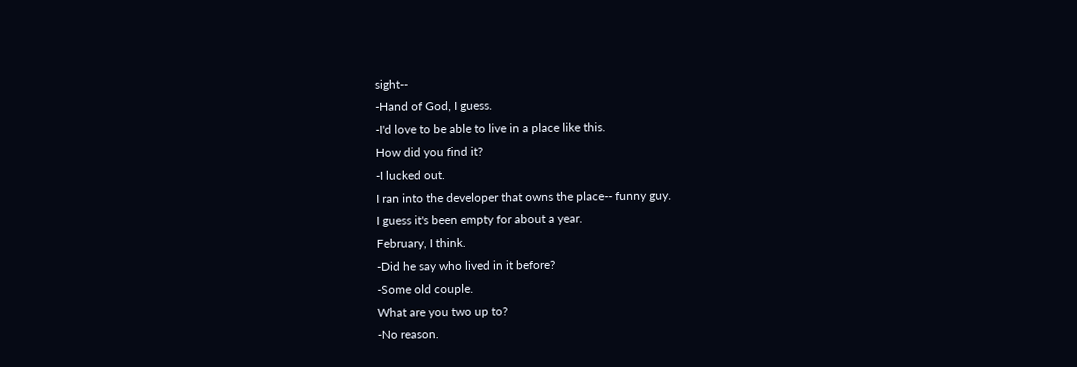sight--
-Hand of God, I guess.
-I'd love to be able to live in a place like this.
How did you find it?
-I lucked out.
I ran into the developer that owns the place-- funny guy.
I guess it's been empty for about a year.
February, I think.
-Did he say who lived in it before?
-Some old couple.
What are you two up to?
-No reason.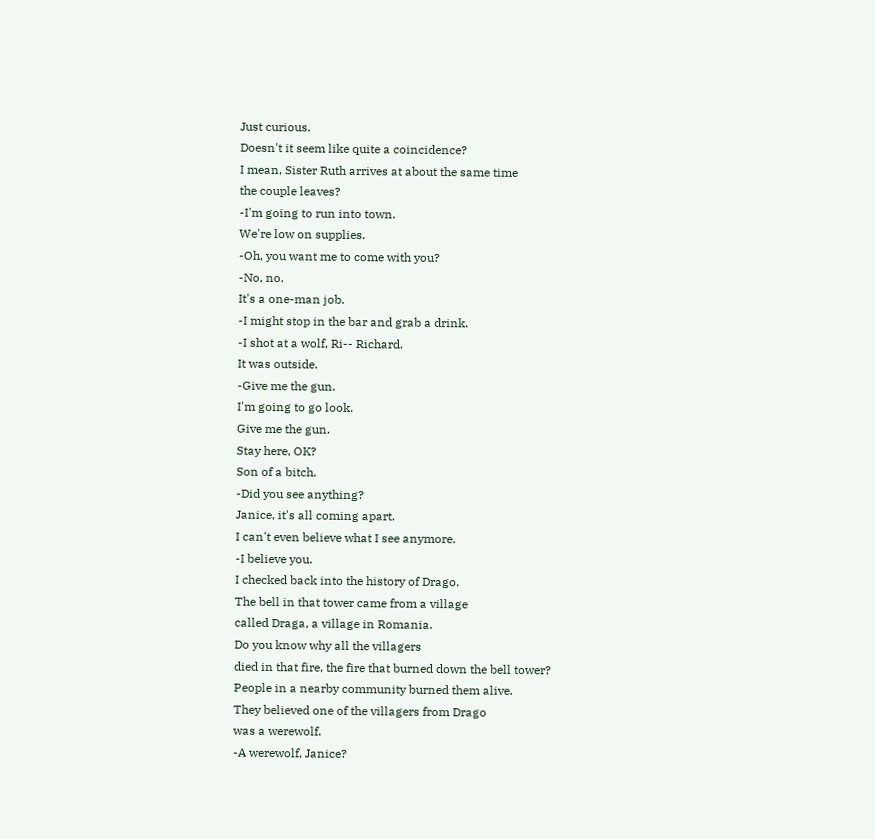Just curious.
Doesn't it seem like quite a coincidence?
I mean, Sister Ruth arrives at about the same time
the couple leaves?
-I'm going to run into town.
We're low on supplies.
-Oh, you want me to come with you?
-No, no.
It's a one-man job.
-I might stop in the bar and grab a drink.
-I shot at a wolf, Ri-- Richard.
It was outside.
-Give me the gun.
I'm going to go look.
Give me the gun.
Stay here, OK?
Son of a bitch.
-Did you see anything?
Janice, it's all coming apart.
I can't even believe what I see anymore.
-I believe you.
I checked back into the history of Drago.
The bell in that tower came from a village
called Draga, a village in Romania.
Do you know why all the villagers
died in that fire, the fire that burned down the bell tower?
People in a nearby community burned them alive.
They believed one of the villagers from Drago
was a werewolf.
-A werewolf, Janice?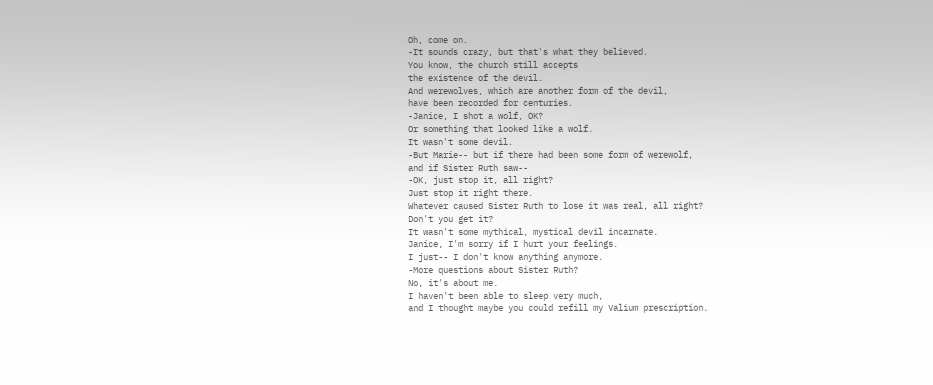Oh, come on.
-It sounds crazy, but that's what they believed.
You know, the church still accepts
the existence of the devil.
And werewolves, which are another form of the devil,
have been recorded for centuries.
-Janice, I shot a wolf, OK?
Or something that looked like a wolf.
It wasn't some devil.
-But Marie-- but if there had been some form of werewolf,
and if Sister Ruth saw--
-OK, just stop it, all right?
Just stop it right there.
Whatever caused Sister Ruth to lose it was real, all right?
Don't you get it?
It wasn't some mythical, mystical devil incarnate.
Janice, I'm sorry if I hurt your feelings.
I just-- I don't know anything anymore.
-More questions about Sister Ruth?
No, it's about me.
I haven't been able to sleep very much,
and I thought maybe you could refill my Valium prescription.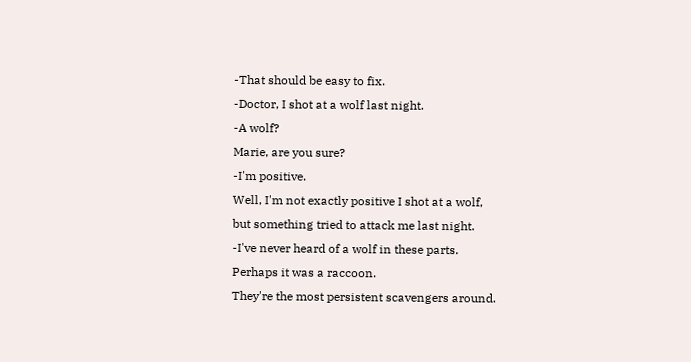-That should be easy to fix.
-Doctor, I shot at a wolf last night.
-A wolf?
Marie, are you sure?
-I'm positive.
Well, I'm not exactly positive I shot at a wolf,
but something tried to attack me last night.
-I've never heard of a wolf in these parts.
Perhaps it was a raccoon.
They're the most persistent scavengers around.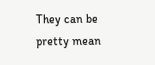They can be pretty mean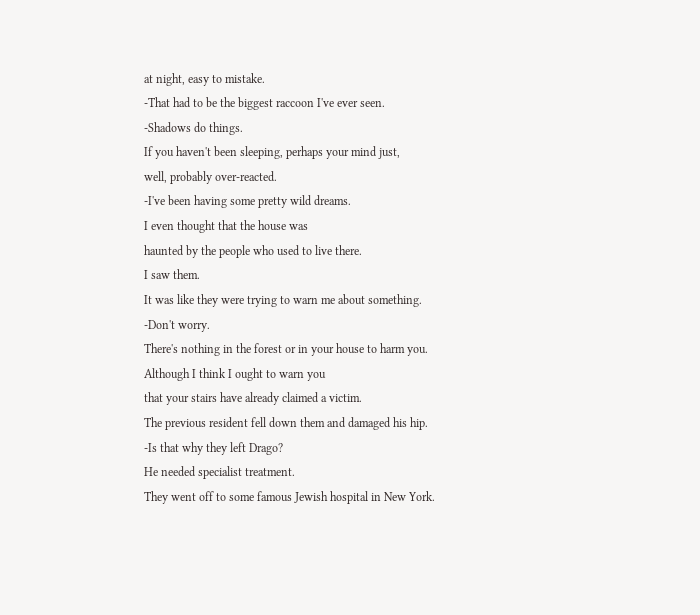at night, easy to mistake.
-That had to be the biggest raccoon I've ever seen.
-Shadows do things.
If you haven't been sleeping, perhaps your mind just,
well, probably over-reacted.
-I've been having some pretty wild dreams.
I even thought that the house was
haunted by the people who used to live there.
I saw them.
It was like they were trying to warn me about something.
-Don't worry.
There's nothing in the forest or in your house to harm you.
Although I think I ought to warn you
that your stairs have already claimed a victim.
The previous resident fell down them and damaged his hip.
-Is that why they left Drago?
He needed specialist treatment.
They went off to some famous Jewish hospital in New York.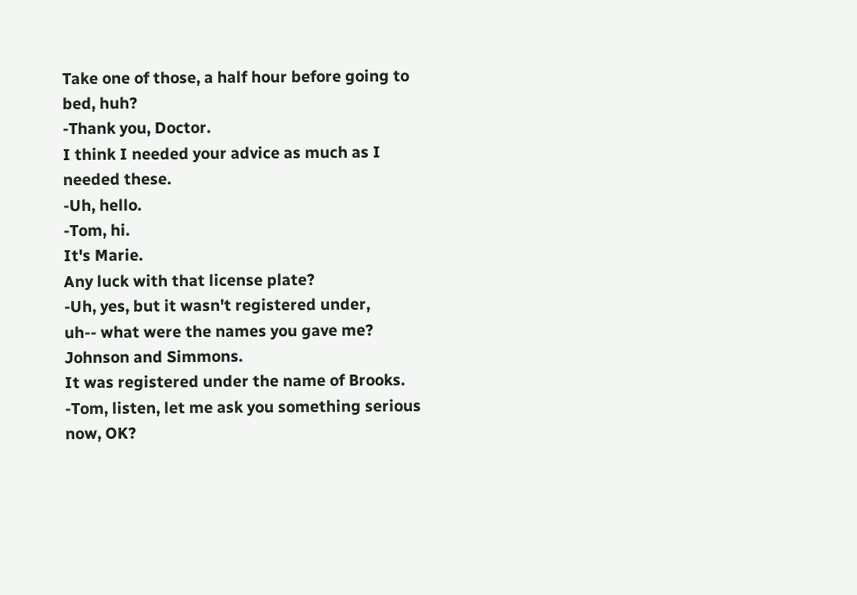Take one of those, a half hour before going to bed, huh?
-Thank you, Doctor.
I think I needed your advice as much as I needed these.
-Uh, hello.
-Tom, hi.
It's Marie.
Any luck with that license plate?
-Uh, yes, but it wasn't registered under,
uh-- what were the names you gave me?
Johnson and Simmons.
It was registered under the name of Brooks.
-Tom, listen, let me ask you something serious now, OK?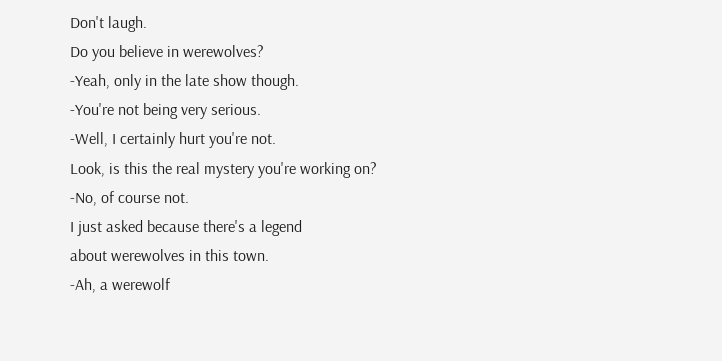Don't laugh.
Do you believe in werewolves?
-Yeah, only in the late show though.
-You're not being very serious.
-Well, I certainly hurt you're not.
Look, is this the real mystery you're working on?
-No, of course not.
I just asked because there's a legend
about werewolves in this town.
-Ah, a werewolf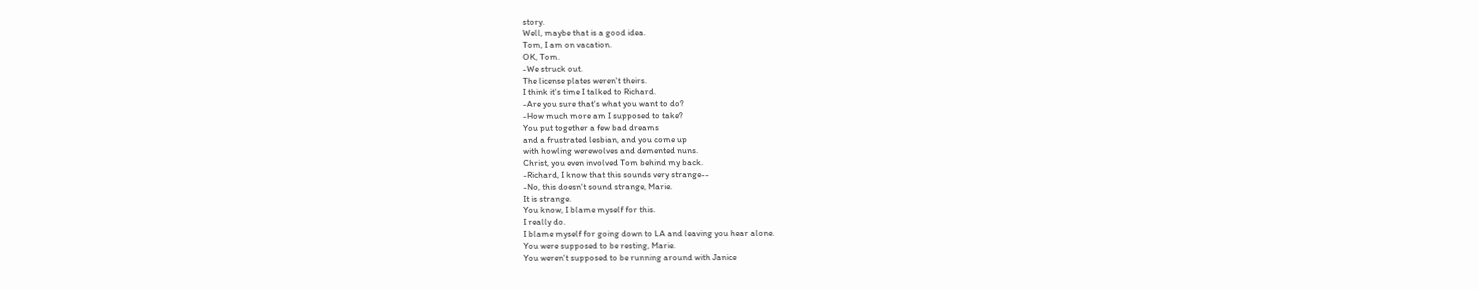story.
Well, maybe that is a good idea.
Tom, I am on vacation.
OK, Tom.
-We struck out.
The license plates weren't theirs.
I think it's time I talked to Richard.
-Are you sure that's what you want to do?
-How much more am I supposed to take?
You put together a few bad dreams
and a frustrated lesbian, and you come up
with howling werewolves and demented nuns.
Christ, you even involved Tom behind my back.
-Richard, I know that this sounds very strange--
-No, this doesn't sound strange, Marie.
It is strange.
You know, I blame myself for this.
I really do.
I blame myself for going down to LA and leaving you hear alone.
You were supposed to be resting, Marie.
You weren't supposed to be running around with Janice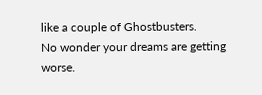like a couple of Ghostbusters.
No wonder your dreams are getting worse.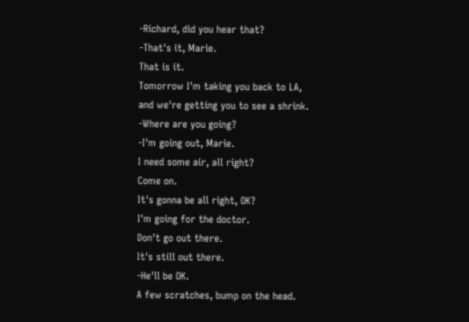-Richard, did you hear that?
-That's it, Marie.
That is it.
Tomorrow I'm taking you back to LA,
and we're getting you to see a shrink.
-Where are you going?
-I'm going out, Marie.
I need some air, all right?
Come on.
It's gonna be all right, OK?
I'm going for the doctor.
Don't go out there.
It's still out there.
-He'll be OK.
A few scratches, bump on the head.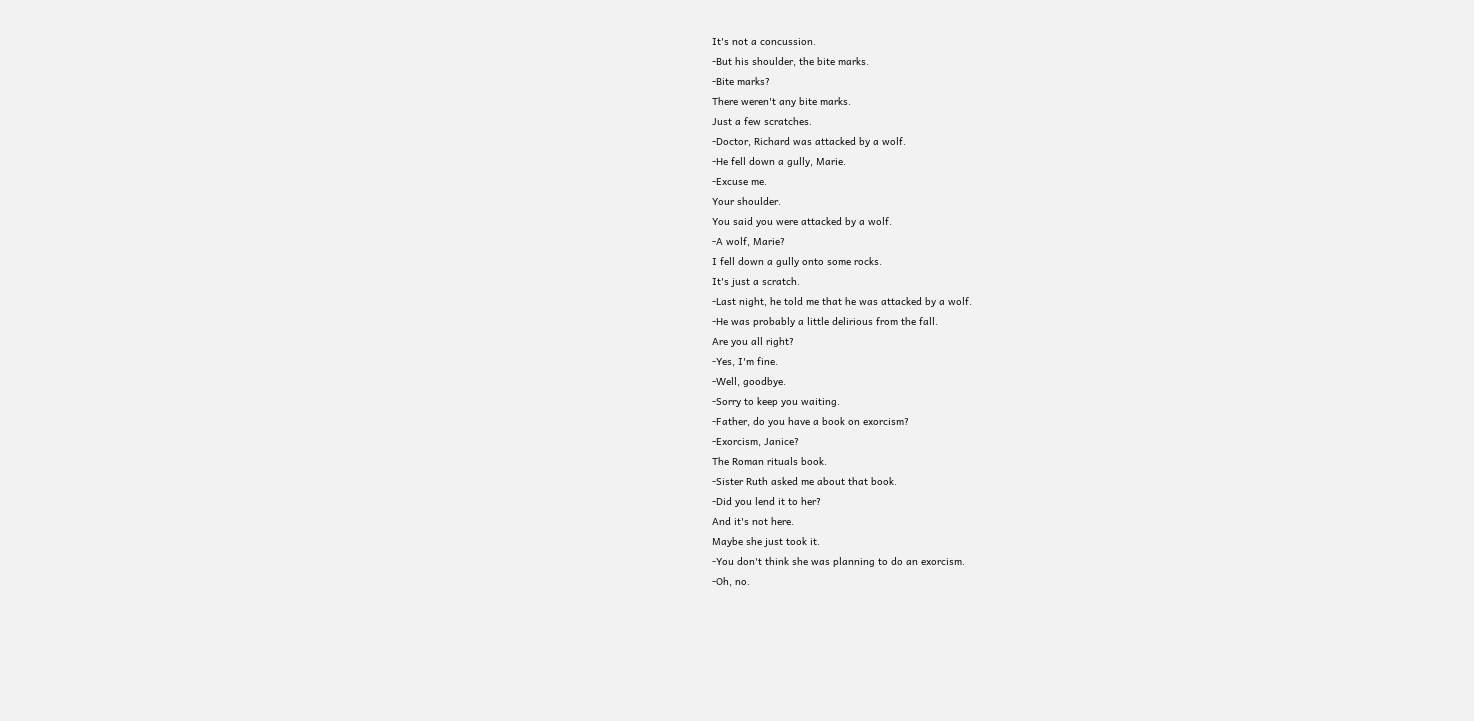It's not a concussion.
-But his shoulder, the bite marks.
-Bite marks?
There weren't any bite marks.
Just a few scratches.
-Doctor, Richard was attacked by a wolf.
-He fell down a gully, Marie.
-Excuse me.
Your shoulder.
You said you were attacked by a wolf.
-A wolf, Marie?
I fell down a gully onto some rocks.
It's just a scratch.
-Last night, he told me that he was attacked by a wolf.
-He was probably a little delirious from the fall.
Are you all right?
-Yes, I'm fine.
-Well, goodbye.
-Sorry to keep you waiting.
-Father, do you have a book on exorcism?
-Exorcism, Janice?
The Roman rituals book.
-Sister Ruth asked me about that book.
-Did you lend it to her?
And it's not here.
Maybe she just took it.
-You don't think she was planning to do an exorcism.
-Oh, no.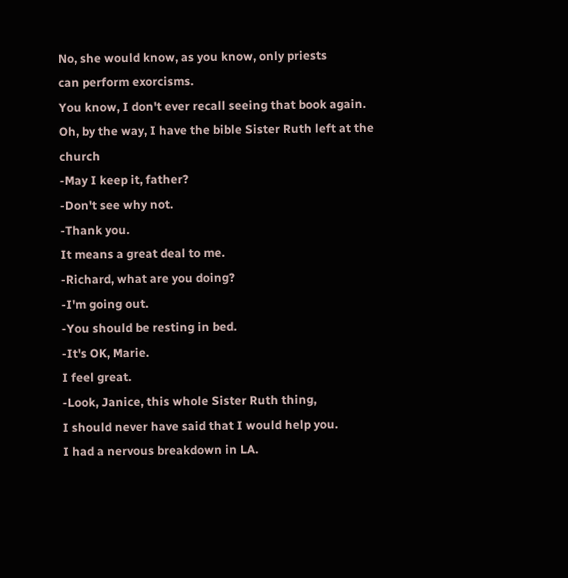No, she would know, as you know, only priests
can perform exorcisms.
You know, I don't ever recall seeing that book again.
Oh, by the way, I have the bible Sister Ruth left at the church
-May I keep it, father?
-Don't see why not.
-Thank you.
It means a great deal to me.
-Richard, what are you doing?
-I'm going out.
-You should be resting in bed.
-It's OK, Marie.
I feel great.
-Look, Janice, this whole Sister Ruth thing,
I should never have said that I would help you.
I had a nervous breakdown in LA.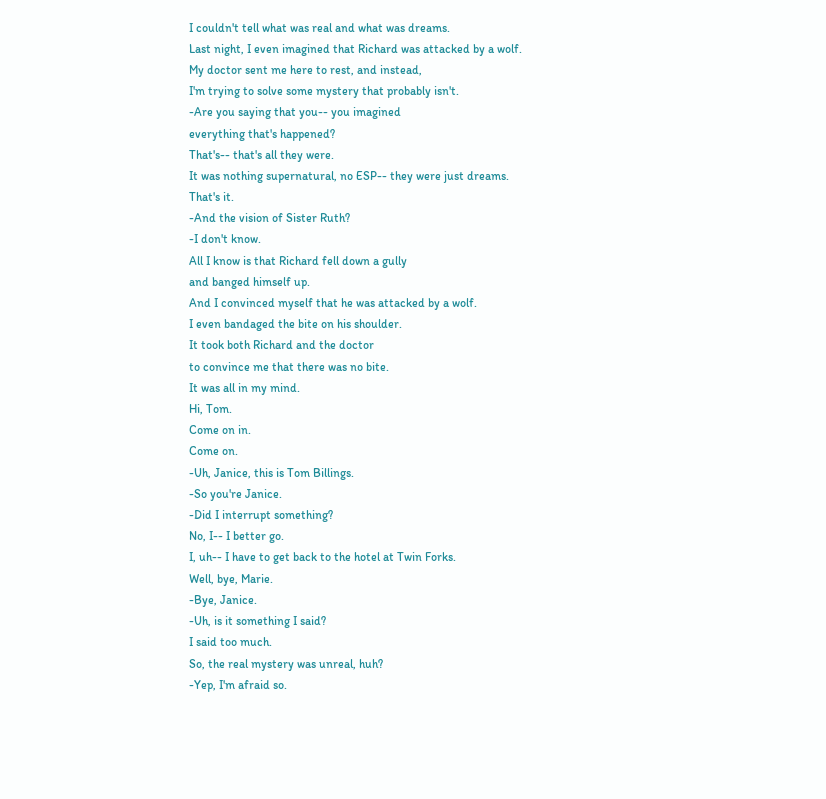I couldn't tell what was real and what was dreams.
Last night, I even imagined that Richard was attacked by a wolf.
My doctor sent me here to rest, and instead,
I'm trying to solve some mystery that probably isn't.
-Are you saying that you-- you imagined
everything that's happened?
That's-- that's all they were.
It was nothing supernatural, no ESP-- they were just dreams.
That's it.
-And the vision of Sister Ruth?
-I don't know.
All I know is that Richard fell down a gully
and banged himself up.
And I convinced myself that he was attacked by a wolf.
I even bandaged the bite on his shoulder.
It took both Richard and the doctor
to convince me that there was no bite.
It was all in my mind.
Hi, Tom.
Come on in.
Come on.
-Uh, Janice, this is Tom Billings.
-So you're Janice.
-Did I interrupt something?
No, I-- I better go.
I, uh-- I have to get back to the hotel at Twin Forks.
Well, bye, Marie.
-Bye, Janice.
-Uh, is it something I said?
I said too much.
So, the real mystery was unreal, huh?
-Yep, I'm afraid so.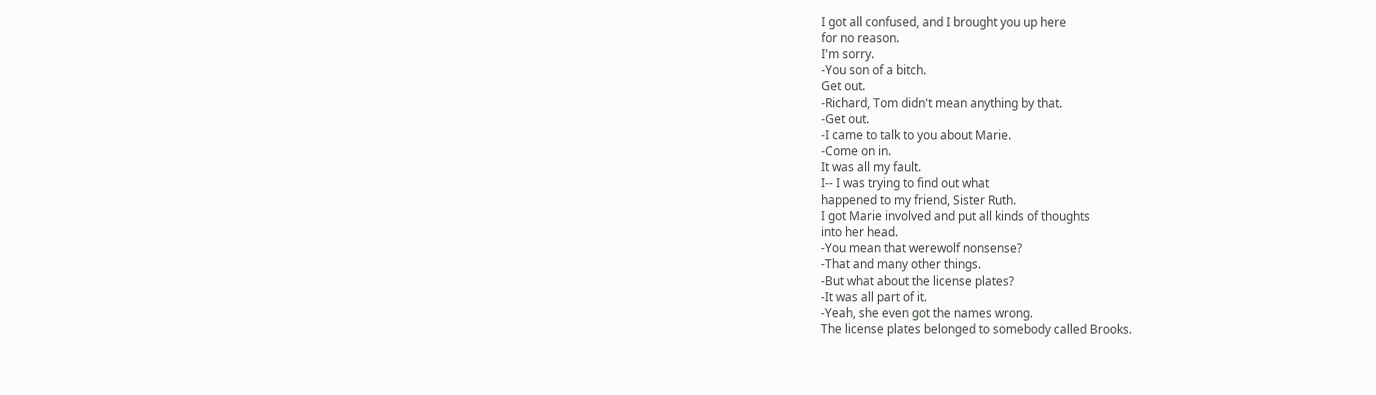I got all confused, and I brought you up here
for no reason.
I'm sorry.
-You son of a bitch.
Get out.
-Richard, Tom didn't mean anything by that.
-Get out.
-I came to talk to you about Marie.
-Come on in.
It was all my fault.
I-- I was trying to find out what
happened to my friend, Sister Ruth.
I got Marie involved and put all kinds of thoughts
into her head.
-You mean that werewolf nonsense?
-That and many other things.
-But what about the license plates?
-It was all part of it.
-Yeah, she even got the names wrong.
The license plates belonged to somebody called Brooks.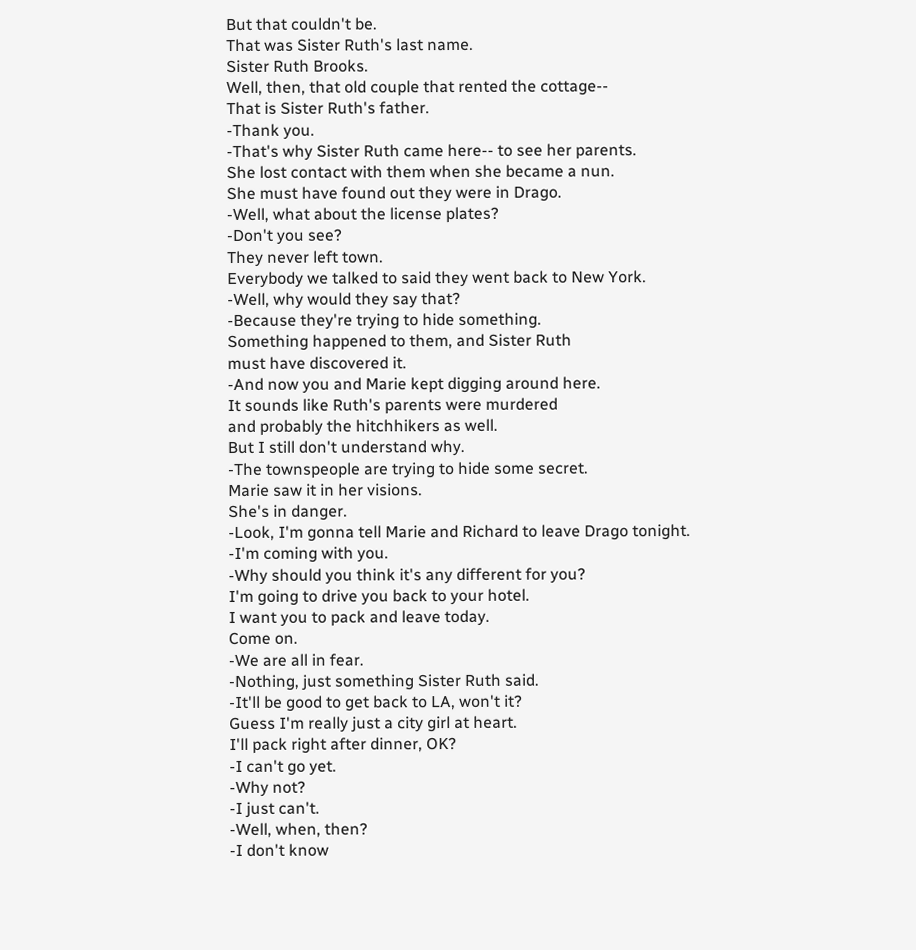But that couldn't be.
That was Sister Ruth's last name.
Sister Ruth Brooks.
Well, then, that old couple that rented the cottage--
That is Sister Ruth's father.
-Thank you.
-That's why Sister Ruth came here-- to see her parents.
She lost contact with them when she became a nun.
She must have found out they were in Drago.
-Well, what about the license plates?
-Don't you see?
They never left town.
Everybody we talked to said they went back to New York.
-Well, why would they say that?
-Because they're trying to hide something.
Something happened to them, and Sister Ruth
must have discovered it.
-And now you and Marie kept digging around here.
It sounds like Ruth's parents were murdered
and probably the hitchhikers as well.
But I still don't understand why.
-The townspeople are trying to hide some secret.
Marie saw it in her visions.
She's in danger.
-Look, I'm gonna tell Marie and Richard to leave Drago tonight.
-I'm coming with you.
-Why should you think it's any different for you?
I'm going to drive you back to your hotel.
I want you to pack and leave today.
Come on.
-We are all in fear.
-Nothing, just something Sister Ruth said.
-It'll be good to get back to LA, won't it?
Guess I'm really just a city girl at heart.
I'll pack right after dinner, OK?
-I can't go yet.
-Why not?
-I just can't.
-Well, when, then?
-I don't know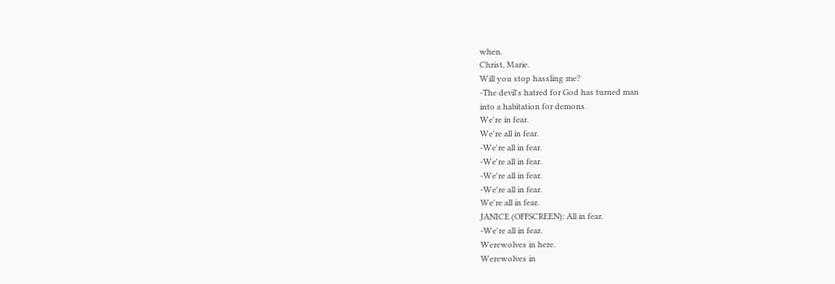when.
Christ, Marie.
Will you stop hassling me?
-The devil's hatred for God has turned man
into a habitation for demons.
We're in fear.
We're all in fear.
-We're all in fear.
-We're all in fear.
-We're all in fear.
-We're all in fear.
We're all in fear.
JANICE (OFFSCREEN): All in fear.
-We're all in fear.
Werewolves in here.
Werewolves in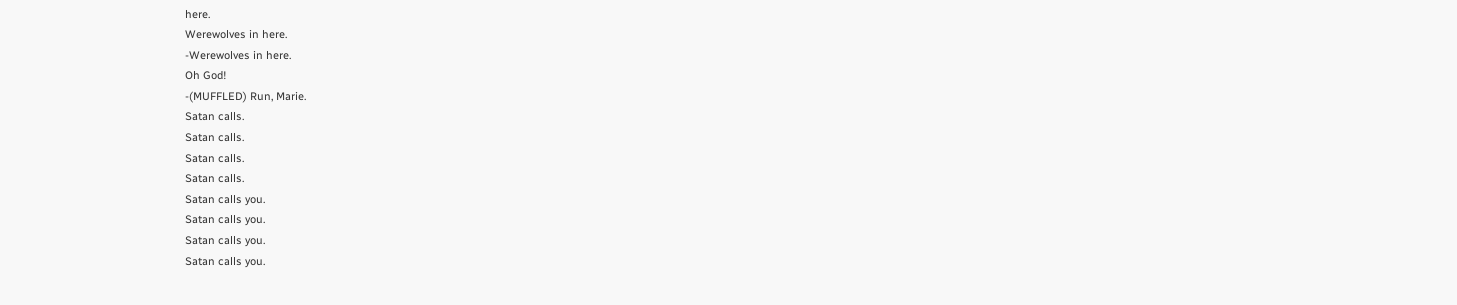here.
Werewolves in here.
-Werewolves in here.
Oh God!
-(MUFFLED) Run, Marie.
Satan calls.
Satan calls.
Satan calls.
Satan calls.
Satan calls you.
Satan calls you.
Satan calls you.
Satan calls you.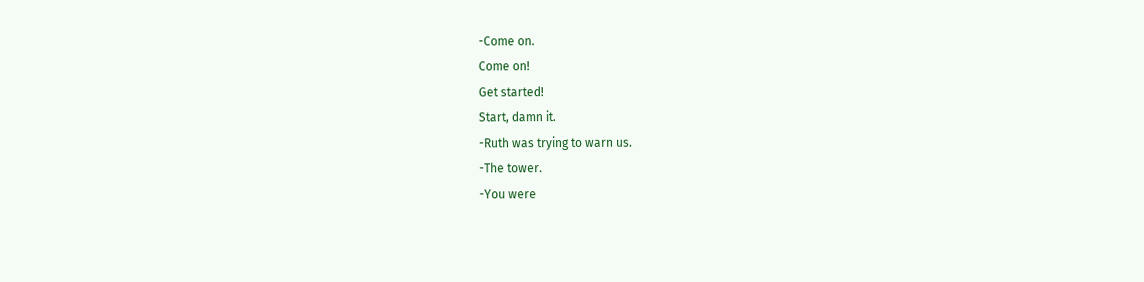-Come on.
Come on!
Get started!
Start, damn it.
-Ruth was trying to warn us.
-The tower.
-You were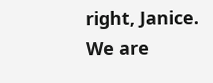right, Janice.
We are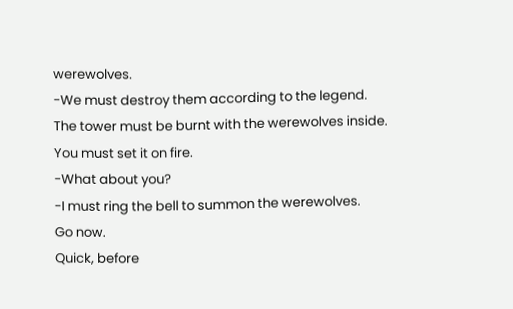werewolves.
-We must destroy them according to the legend.
The tower must be burnt with the werewolves inside.
You must set it on fire.
-What about you?
-I must ring the bell to summon the werewolves.
Go now.
Quick, before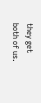they get both of us.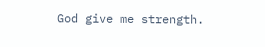God give me strength.